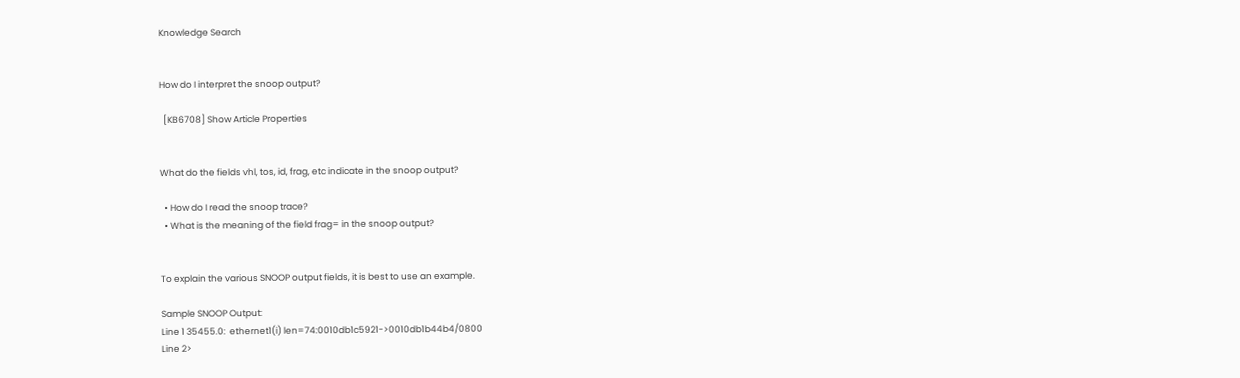Knowledge Search


How do I interpret the snoop output?

  [KB6708] Show Article Properties


What do the fields vhl, tos, id, frag, etc indicate in the snoop output?

  • How do I read the snoop trace?
  • What is the meaning of the field frag= in the snoop output?


To explain the various SNOOP output fields, it is best to use an example.

Sample SNOOP Output:
Line 1 35455.0:  ethernet1(i) len=74:0010db1c5921->0010db1b44b4/0800
Line 2>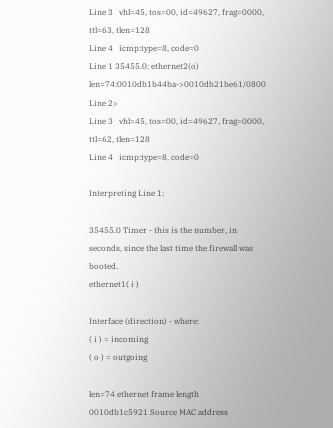Line 3   vhl=45, tos=00, id=49627, frag=0000, ttl=63, tlen=128
Line 4   icmp:type=8, code=0
Line 1 35455.0: ethernet2(o) len=74:0010db1b44ba->0010db21be61/0800
Line 2>
Line 3   vhl=45, tos=00, id=49627, frag=0000, ttl=62, tlen=128
Line 4   icmp:type=8, code=0

Interpreting Line 1:

35455.0 Timer - this is the number, in seconds, since the last time the firewall was booted.
ethernet1( i )

Interface (direction) - where:
( i ) = incoming
( o ) = outgoing

len=74 ethernet frame length
0010db1c5921 Source MAC address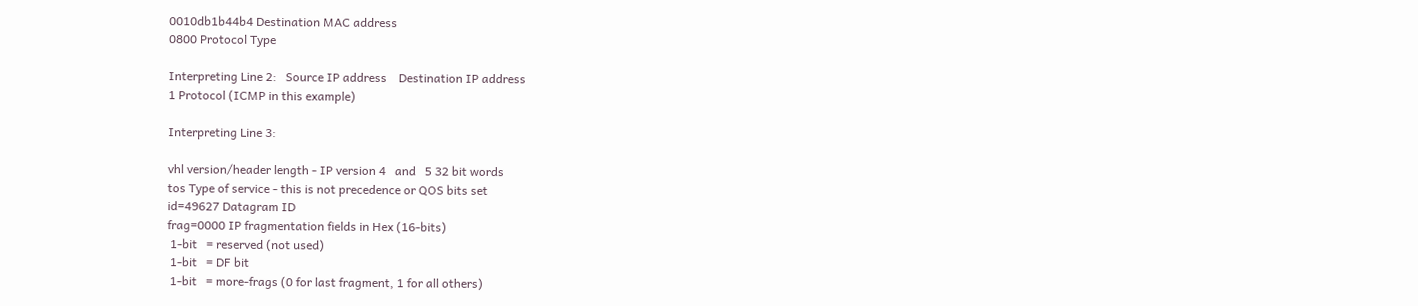0010db1b44b4 Destination MAC address
0800 Protocol Type

Interpreting Line 2:   Source IP address    Destination IP address
1 Protocol (ICMP in this example)

Interpreting Line 3:

vhl version/header length - IP version 4   and   5 32 bit words
tos Type of service - this is not precedence or QOS bits set
id=49627 Datagram ID
frag=0000 IP fragmentation fields in Hex (16-bits)
 1-bit   = reserved (not used)
 1-bit   = DF bit
 1-bit   = more-frags (0 for last fragment, 1 for all others)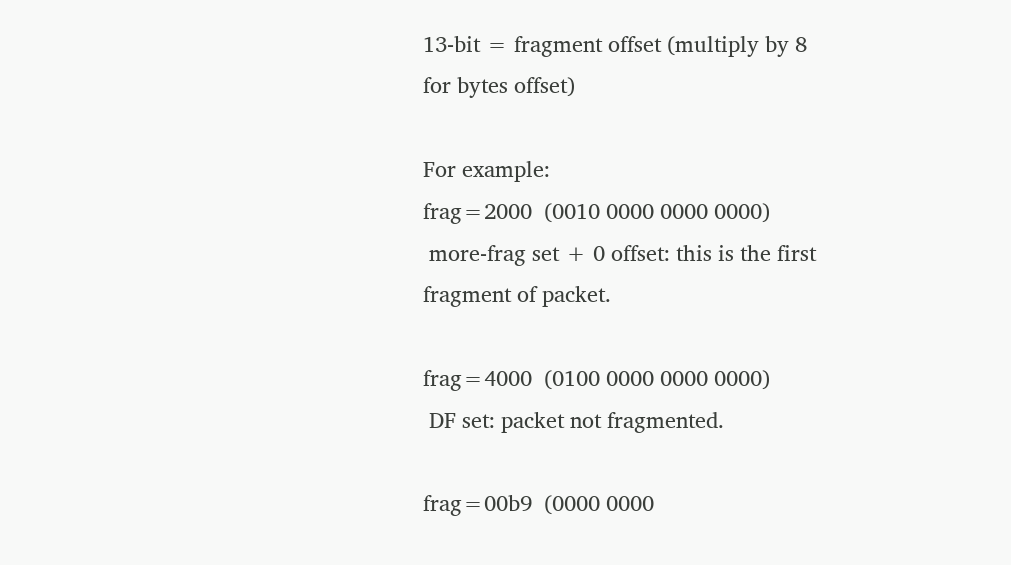13-bit = fragment offset (multiply by 8 for bytes offset)

For example:
frag=2000  (0010 0000 0000 0000)
 more-frag set + 0 offset: this is the first fragment of packet.

frag=4000  (0100 0000 0000 0000)
 DF set: packet not fragmented.

frag=00b9  (0000 0000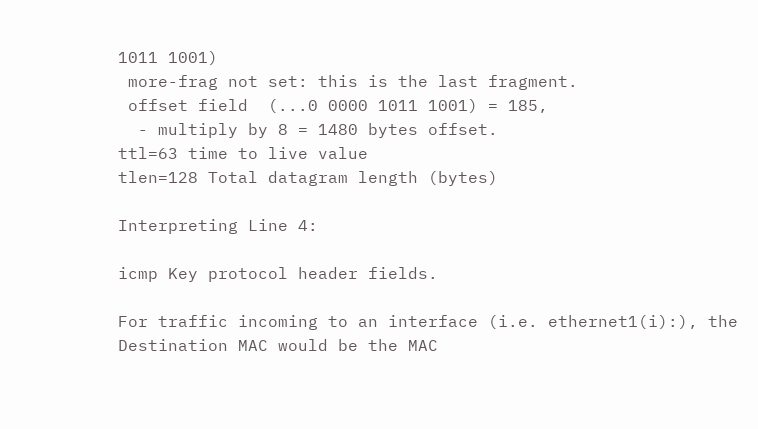1011 1001)
 more-frag not set: this is the last fragment.
 offset field  (...0 0000 1011 1001) = 185,
  - multiply by 8 = 1480 bytes offset.
ttl=63 time to live value
tlen=128 Total datagram length (bytes)

Interpreting Line 4:

icmp Key protocol header fields.

For traffic incoming to an interface (i.e. ethernet1(i):), the Destination MAC would be the MAC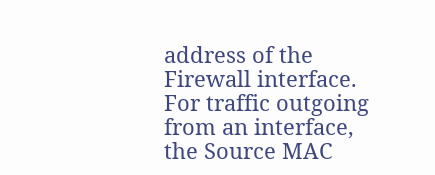address of the Firewall interface.  For traffic outgoing from an interface, the Source MAC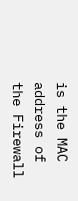is the MAC address of the Firewall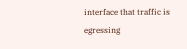interface that traffic is egressing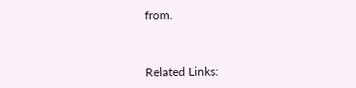from.



Related Links: